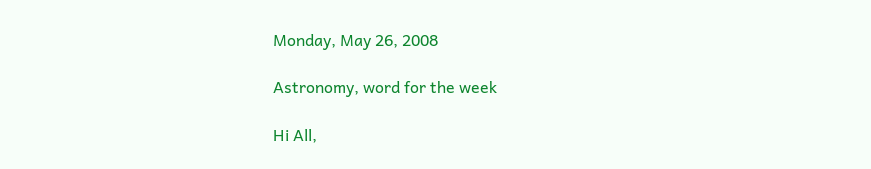Monday, May 26, 2008

Astronomy, word for the week

Hi All,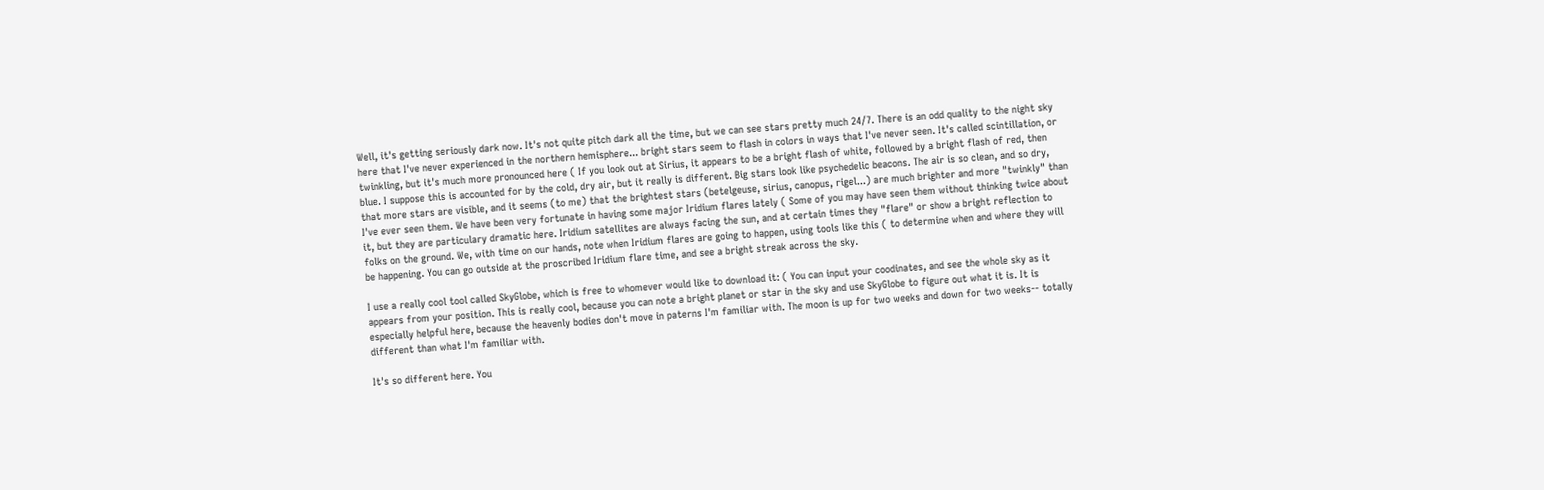Well, it's getting seriously dark now. It's not quite pitch dark all the time, but we can see stars pretty much 24/7. There is an odd quality to the night sky here that I've never experienced in the northern hemisphere... bright stars seem to flash in colors in ways that I've never seen. It's called scintillation, or twinkling, but it's much more pronounced here ( If you look out at Sirius, it appears to be a bright flash of white, followed by a bright flash of red, then blue. I suppose this is accounted for by the cold, dry air, but it really is different. Big stars look like psychedelic beacons. The air is so clean, and so dry, that more stars are visible, and it seems (to me) that the brightest stars (betelgeuse, sirius, canopus, rigel...) are much brighter and more "twinkly" than I've ever seen them. We have been very fortunate in having some major Iridium flares lately ( Some of you may have seen them without thinking twice about it, but they are particulary dramatic here. Iridium satellites are always facing the sun, and at certain times they "flare" or show a bright reflection to folks on the ground. We, with time on our hands, note when Iridium flares are going to happen, using tools like this ( to determine when and where they will be happening. You can go outside at the proscribed Iridium flare time, and see a bright streak across the sky.

I use a really cool tool called SkyGlobe, which is free to whomever would like to download it: ( You can input your coodinates, and see the whole sky as it appears from your position. This is really cool, because you can note a bright planet or star in the sky and use SkyGlobe to figure out what it is. It is especially helpful here, because the heavenly bodies don't move in paterns I'm familiar with. The moon is up for two weeks and down for two weeks-- totally different than what I'm familiar with.

It's so different here. You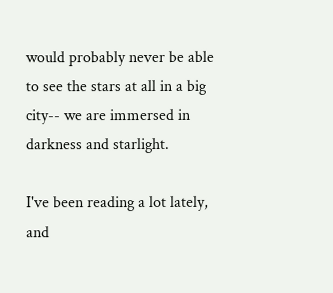would probably never be able to see the stars at all in a big city-- we are immersed in darkness and starlight.

I've been reading a lot lately, and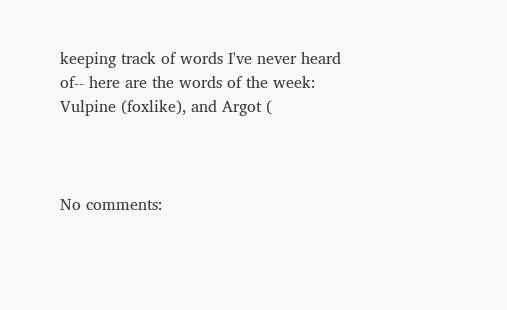keeping track of words I've never heard of-- here are the words of the week: Vulpine (foxlike), and Argot (



No comments: